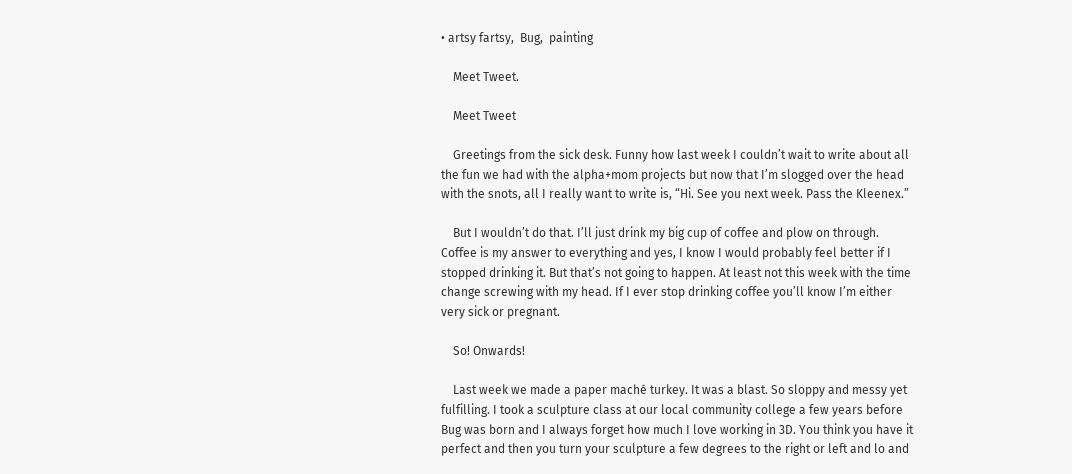• artsy fartsy,  Bug,  painting

    Meet Tweet.

    Meet Tweet

    Greetings from the sick desk. Funny how last week I couldn’t wait to write about all the fun we had with the alpha+mom projects but now that I’m slogged over the head with the snots, all I really want to write is, “Hi. See you next week. Pass the Kleenex.”

    But I wouldn’t do that. I’ll just drink my big cup of coffee and plow on through. Coffee is my answer to everything and yes, I know I would probably feel better if I stopped drinking it. But that’s not going to happen. At least not this week with the time change screwing with my head. If I ever stop drinking coffee you’ll know I’m either very sick or pregnant.

    So! Onwards!

    Last week we made a paper maché turkey. It was a blast. So sloppy and messy yet fulfilling. I took a sculpture class at our local community college a few years before Bug was born and I always forget how much I love working in 3D. You think you have it perfect and then you turn your sculpture a few degrees to the right or left and lo and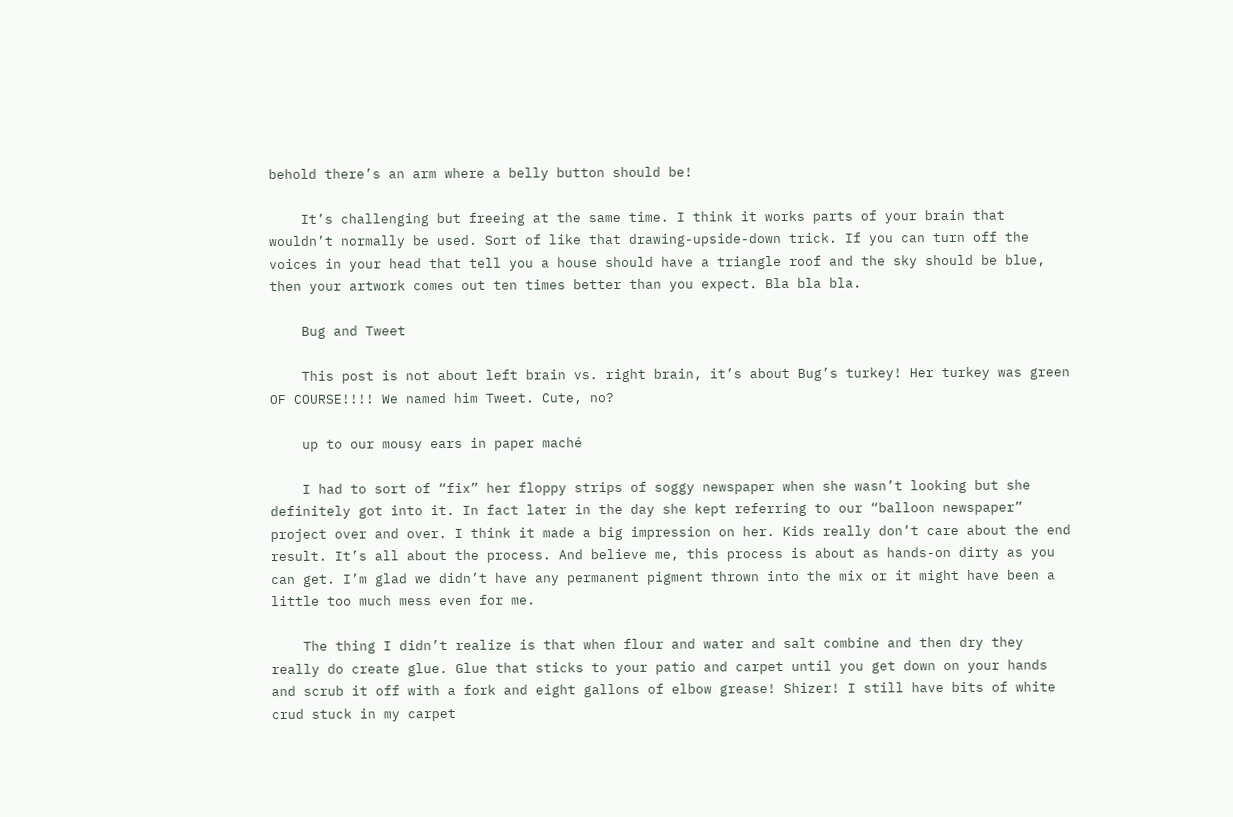behold there’s an arm where a belly button should be!

    It’s challenging but freeing at the same time. I think it works parts of your brain that wouldn’t normally be used. Sort of like that drawing-upside-down trick. If you can turn off the voices in your head that tell you a house should have a triangle roof and the sky should be blue, then your artwork comes out ten times better than you expect. Bla bla bla.

    Bug and Tweet

    This post is not about left brain vs. right brain, it’s about Bug’s turkey! Her turkey was green OF COURSE!!!! We named him Tweet. Cute, no?

    up to our mousy ears in paper maché

    I had to sort of “fix” her floppy strips of soggy newspaper when she wasn’t looking but she definitely got into it. In fact later in the day she kept referring to our “balloon newspaper” project over and over. I think it made a big impression on her. Kids really don’t care about the end result. It’s all about the process. And believe me, this process is about as hands-on dirty as you can get. I’m glad we didn’t have any permanent pigment thrown into the mix or it might have been a little too much mess even for me.

    The thing I didn’t realize is that when flour and water and salt combine and then dry they really do create glue. Glue that sticks to your patio and carpet until you get down on your hands and scrub it off with a fork and eight gallons of elbow grease! Shizer! I still have bits of white crud stuck in my carpet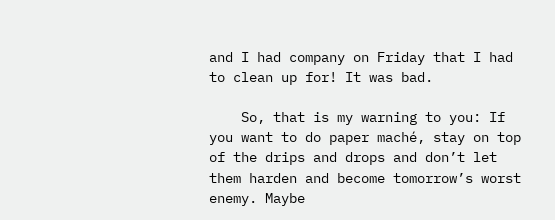and I had company on Friday that I had to clean up for! It was bad.

    So, that is my warning to you: If you want to do paper maché, stay on top of the drips and drops and don’t let them harden and become tomorrow’s worst enemy. Maybe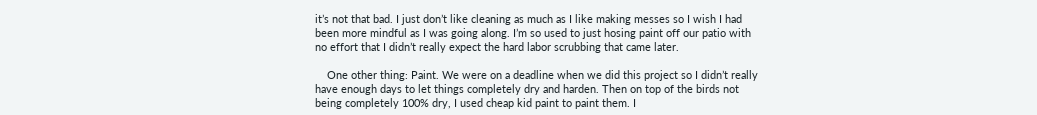it’s not that bad. I just don’t like cleaning as much as I like making messes so I wish I had been more mindful as I was going along. I’m so used to just hosing paint off our patio with no effort that I didn’t really expect the hard labor scrubbing that came later.

    One other thing: Paint. We were on a deadline when we did this project so I didn’t really have enough days to let things completely dry and harden. Then on top of the birds not being completely 100% dry, I used cheap kid paint to paint them. I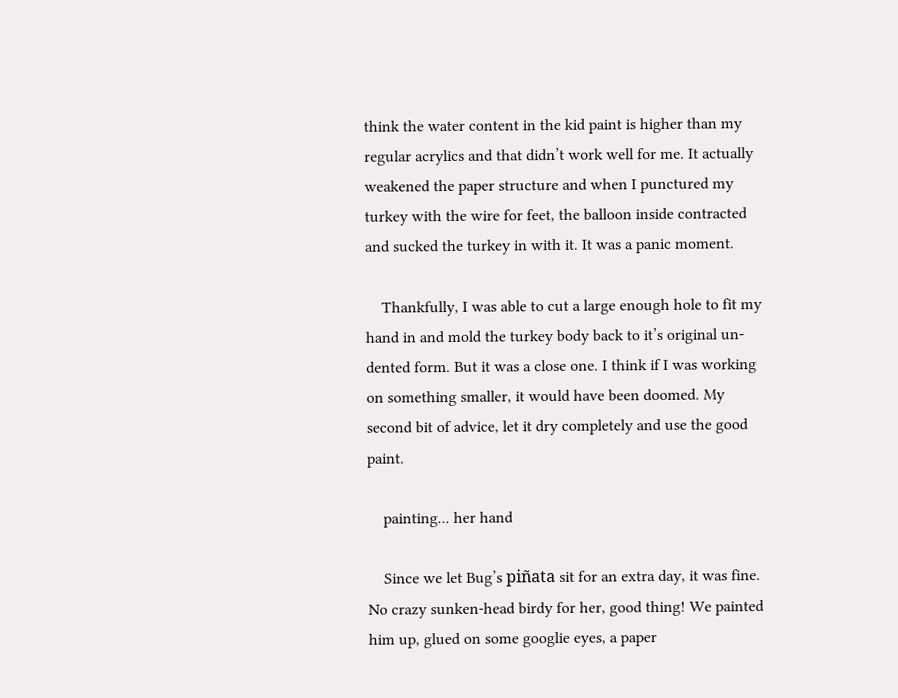think the water content in the kid paint is higher than my regular acrylics and that didn’t work well for me. It actually weakened the paper structure and when I punctured my turkey with the wire for feet, the balloon inside contracted and sucked the turkey in with it. It was a panic moment.

    Thankfully, I was able to cut a large enough hole to fit my hand in and mold the turkey body back to it’s original un-dented form. But it was a close one. I think if I was working on something smaller, it would have been doomed. My second bit of advice, let it dry completely and use the good paint.

    painting... her hand

    Since we let Bug’s piñata sit for an extra day, it was fine. No crazy sunken-head birdy for her, good thing! We painted him up, glued on some googlie eyes, a paper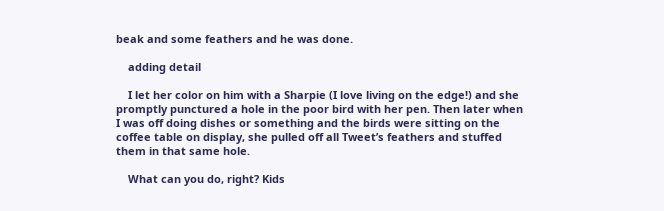beak and some feathers and he was done.

    adding detail

    I let her color on him with a Sharpie (I love living on the edge!) and she promptly punctured a hole in the poor bird with her pen. Then later when I was off doing dishes or something and the birds were sitting on the coffee table on display, she pulled off all Tweet’s feathers and stuffed them in that same hole.

    What can you do, right? Kids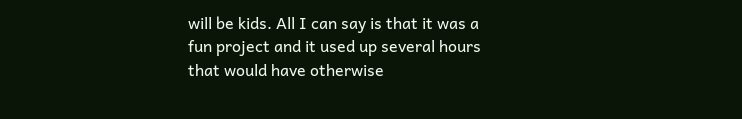will be kids. All I can say is that it was a fun project and it used up several hours that would have otherwise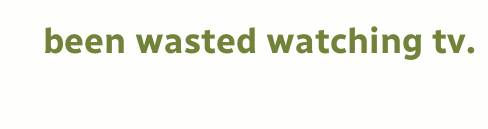been wasted watching tv.